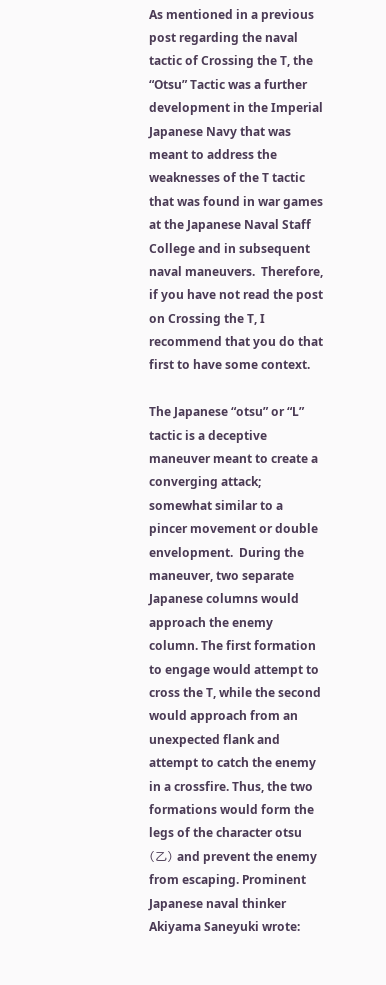As mentioned in a previous post regarding the naval tactic of Crossing the T, the “Otsu” Tactic was a further development in the Imperial Japanese Navy that was meant to address the weaknesses of the T tactic that was found in war games at the Japanese Naval Staff College and in subsequent naval maneuvers.  Therefore, if you have not read the post on Crossing the T, I recommend that you do that first to have some context.

The Japanese “otsu” or “L” tactic is a deceptive maneuver meant to create a converging attack; somewhat similar to a pincer movement or double envelopment.  During the maneuver, two separate Japanese columns would approach the enemy column. The first formation to engage would attempt to cross the T, while the second would approach from an unexpected flank and attempt to catch the enemy in a crossfire. Thus, the two formations would form the legs of the character otsu (乙) and prevent the enemy from escaping. Prominent Japanese naval thinker Akiyama Saneyuki wrote: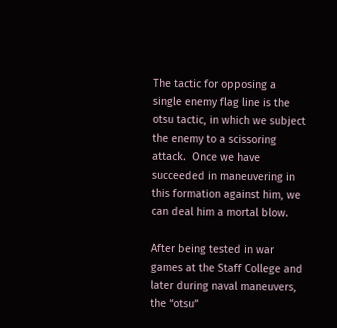The tactic for opposing a single enemy flag line is the otsu tactic, in which we subject the enemy to a scissoring attack.  Once we have succeeded in maneuvering in this formation against him, we can deal him a mortal blow.

After being tested in war games at the Staff College and later during naval maneuvers, the “otsu”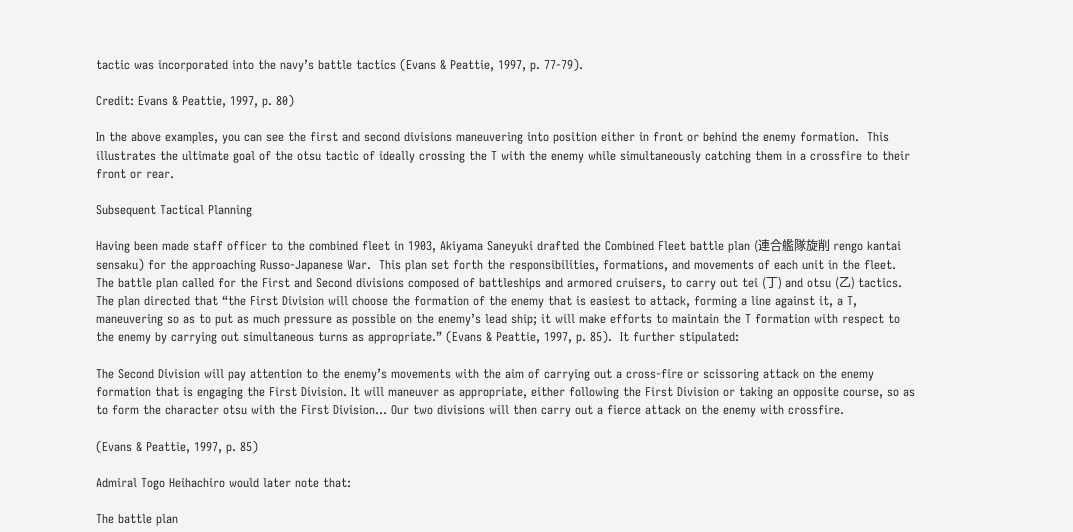tactic was incorporated into the navy’s battle tactics (Evans & Peattie, 1997, p. 77-79).

Credit: Evans & Peattie, 1997, p. 80)

In the above examples, you can see the first and second divisions maneuvering into position either in front or behind the enemy formation.  This illustrates the ultimate goal of the otsu tactic of ideally crossing the T with the enemy while simultaneously catching them in a crossfire to their front or rear.

Subsequent Tactical Planning

Having been made staff officer to the combined fleet in 1903, Akiyama Saneyuki drafted the Combined Fleet battle plan (連合艦隊旋削 rengo kantai sensaku) for the approaching Russo-Japanese War.  This plan set forth the responsibilities, formations, and movements of each unit in the fleet. The battle plan called for the First and Second divisions composed of battleships and armored cruisers, to carry out tei (丁) and otsu (乙) tactics. The plan directed that “the First Division will choose the formation of the enemy that is easiest to attack, forming a line against it, a T, maneuvering so as to put as much pressure as possible on the enemy’s lead ship; it will make efforts to maintain the T formation with respect to the enemy by carrying out simultaneous turns as appropriate.” (Evans & Peattie, 1997, p. 85).  It further stipulated:

The Second Division will pay attention to the enemy’s movements with the aim of carrying out a cross-fire or scissoring attack on the enemy formation that is engaging the First Division. It will maneuver as appropriate, either following the First Division or taking an opposite course, so as to form the character otsu with the First Division… Our two divisions will then carry out a fierce attack on the enemy with crossfire.

(Evans & Peattie, 1997, p. 85)

Admiral Togo Heihachiro would later note that:

The battle plan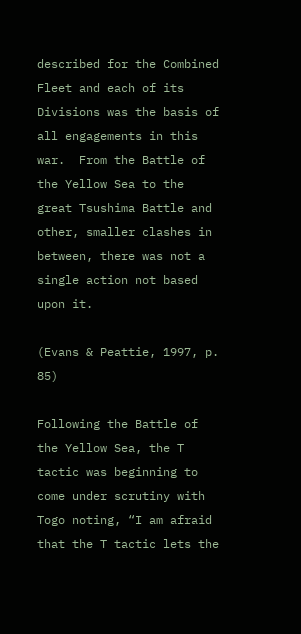described for the Combined Fleet and each of its Divisions was the basis of all engagements in this war.  From the Battle of the Yellow Sea to the great Tsushima Battle and other, smaller clashes in between, there was not a single action not based upon it.

(Evans & Peattie, 1997, p. 85)

Following the Battle of the Yellow Sea, the T tactic was beginning to come under scrutiny with Togo noting, “I am afraid that the T tactic lets the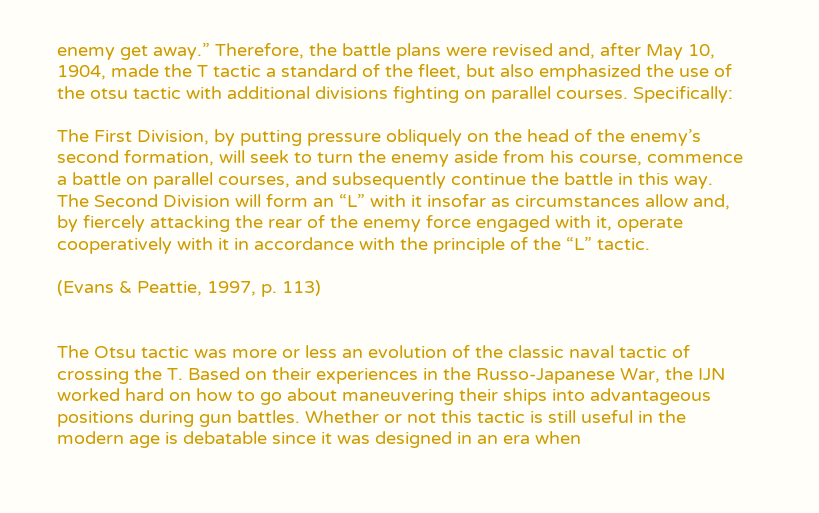enemy get away.” Therefore, the battle plans were revised and, after May 10, 1904, made the T tactic a standard of the fleet, but also emphasized the use of the otsu tactic with additional divisions fighting on parallel courses. Specifically:

The First Division, by putting pressure obliquely on the head of the enemy’s second formation, will seek to turn the enemy aside from his course, commence a battle on parallel courses, and subsequently continue the battle in this way. The Second Division will form an “L” with it insofar as circumstances allow and, by fiercely attacking the rear of the enemy force engaged with it, operate cooperatively with it in accordance with the principle of the “L” tactic.

(Evans & Peattie, 1997, p. 113)


The Otsu tactic was more or less an evolution of the classic naval tactic of crossing the T. Based on their experiences in the Russo-Japanese War, the IJN worked hard on how to go about maneuvering their ships into advantageous positions during gun battles. Whether or not this tactic is still useful in the modern age is debatable since it was designed in an era when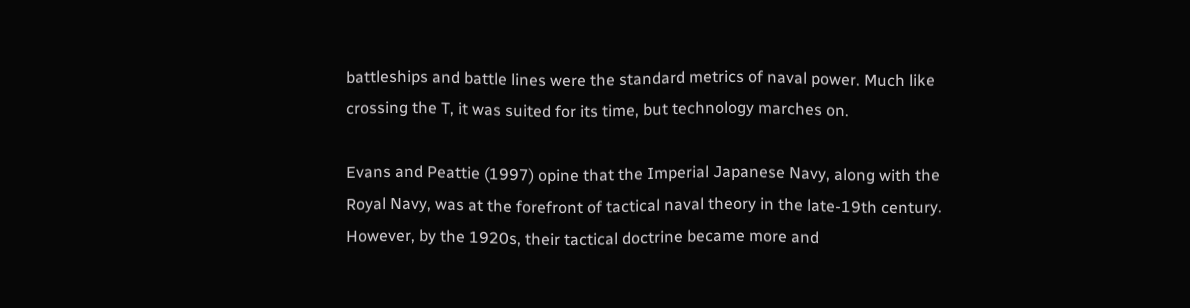battleships and battle lines were the standard metrics of naval power. Much like crossing the T, it was suited for its time, but technology marches on.

Evans and Peattie (1997) opine that the Imperial Japanese Navy, along with the Royal Navy, was at the forefront of tactical naval theory in the late-19th century. However, by the 1920s, their tactical doctrine became more and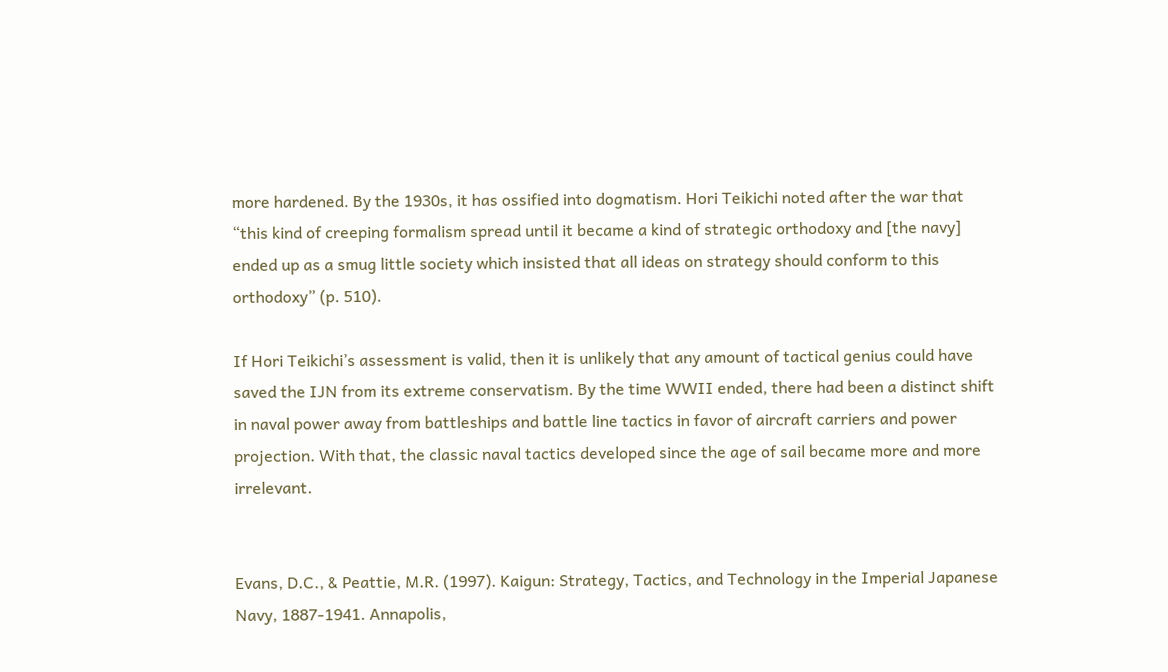more hardened. By the 1930s, it has ossified into dogmatism. Hori Teikichi noted after the war that “this kind of creeping formalism spread until it became a kind of strategic orthodoxy and [the navy] ended up as a smug little society which insisted that all ideas on strategy should conform to this orthodoxy” (p. 510).

If Hori Teikichi’s assessment is valid, then it is unlikely that any amount of tactical genius could have saved the IJN from its extreme conservatism. By the time WWII ended, there had been a distinct shift in naval power away from battleships and battle line tactics in favor of aircraft carriers and power projection. With that, the classic naval tactics developed since the age of sail became more and more irrelevant.


Evans, D.C., & Peattie, M.R. (1997). Kaigun: Strategy, Tactics, and Technology in the Imperial Japanese Navy, 1887-1941. Annapolis,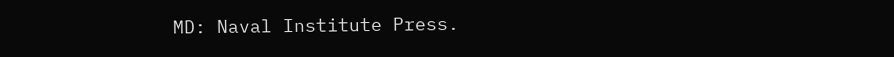MD: Naval Institute Press.